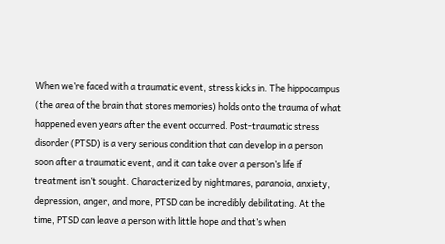When we’re faced with a traumatic event, stress kicks in. The hippocampus (the area of the brain that stores memories) holds onto the trauma of what happened even years after the event occurred. Post-traumatic stress disorder (PTSD) is a very serious condition that can develop in a person soon after a traumatic event, and it can take over a person’s life if treatment isn’t sought. Characterized by nightmares, paranoia, anxiety, depression, anger, and more, PTSD can be incredibly debilitating. At the time, PTSD can leave a person with little hope and that’s when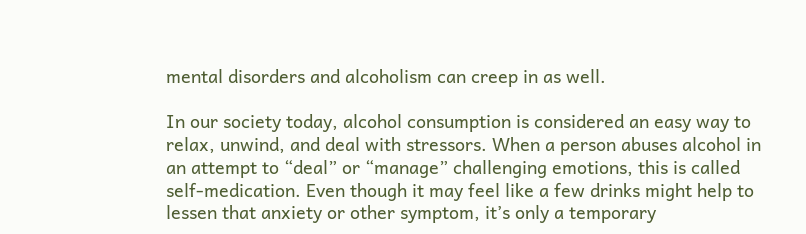mental disorders and alcoholism can creep in as well.

In our society today, alcohol consumption is considered an easy way to relax, unwind, and deal with stressors. When a person abuses alcohol in an attempt to “deal” or “manage” challenging emotions, this is called self-medication. Even though it may feel like a few drinks might help to lessen that anxiety or other symptom, it’s only a temporary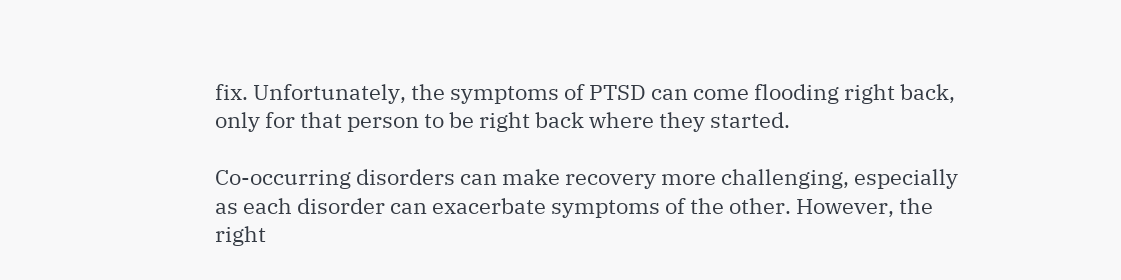fix. Unfortunately, the symptoms of PTSD can come flooding right back, only for that person to be right back where they started.

Co-occurring disorders can make recovery more challenging, especially as each disorder can exacerbate symptoms of the other. However, the right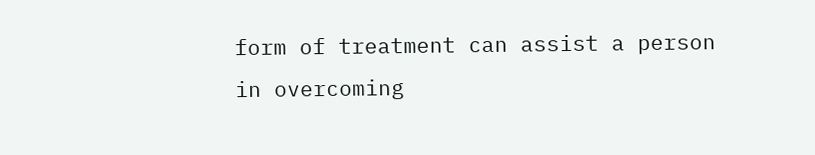form of treatment can assist a person in overcoming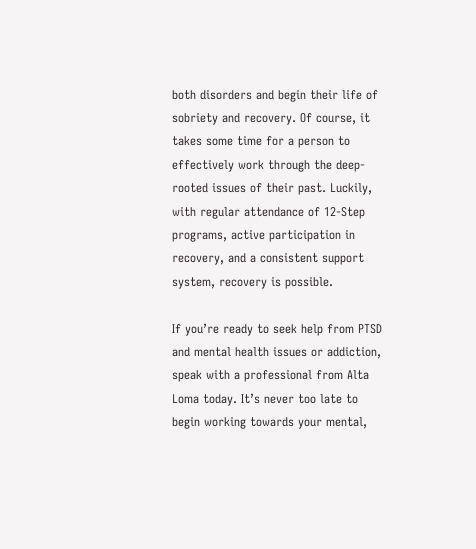both disorders and begin their life of sobriety and recovery. Of course, it takes some time for a person to effectively work through the deep-rooted issues of their past. Luckily, with regular attendance of 12-Step programs, active participation in recovery, and a consistent support system, recovery is possible.

If you’re ready to seek help from PTSD and mental health issues or addiction, speak with a professional from Alta Loma today. It’s never too late to begin working towards your mental,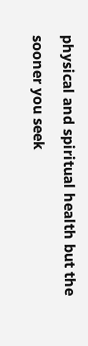physical and spiritual health but the sooner you seek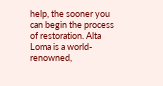help, the sooner you can begin the process of restoration. Alta Loma is a world-renowned,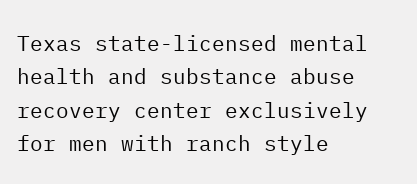Texas state-licensed mental health and substance abuse recovery center exclusively for men with ranch style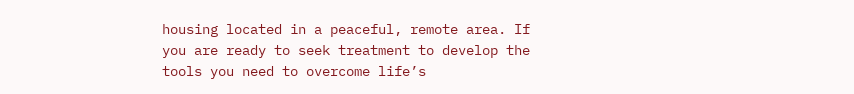housing located in a peaceful, remote area. If you are ready to seek treatment to develop the tools you need to overcome life’s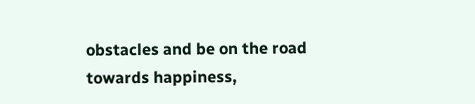obstacles and be on the road towards happiness,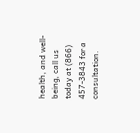health, and well-being, call us today at (866) 457-3843 for a consultation.